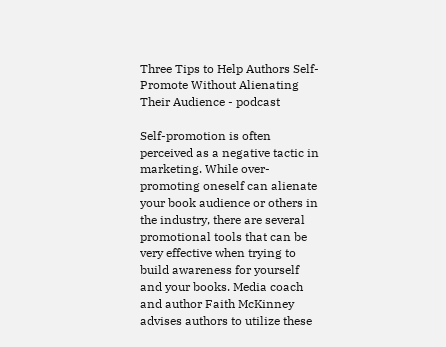Three Tips to Help Authors Self-Promote Without Alienating Their Audience - podcast

Self-promotion is often perceived as a negative tactic in marketing. While over-promoting oneself can alienate your book audience or others in the industry, there are several promotional tools that can be very effective when trying to build awareness for yourself and your books. Media coach and author Faith McKinney advises authors to utilize these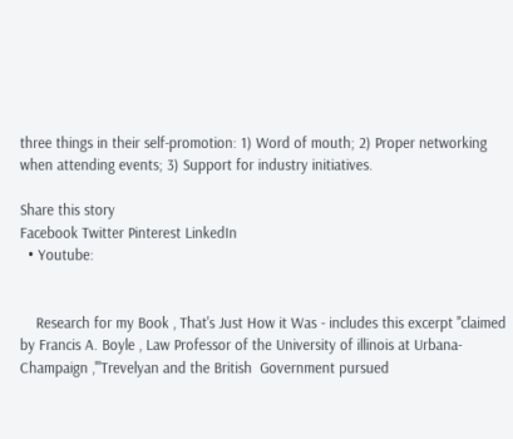three things in their self-promotion: 1) Word of mouth; 2) Proper networking when attending events; 3) Support for industry initiatives.

Share this story
Facebook Twitter Pinterest LinkedIn
  • Youtube:


    Research for my Book , That's Just How it Was - includes this excerpt ''claimed by Francis A. Boyle , Law Professor of the University of illinois at Urbana- Champaign ,'"Trevelyan and the British  Government pursued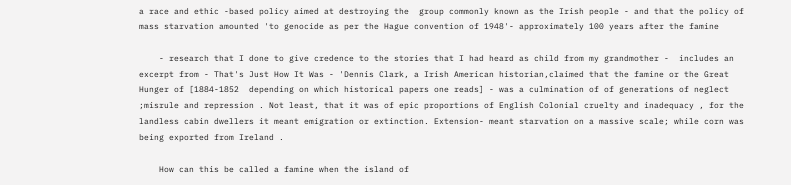a race and ethic -based policy aimed at destroying the  group commonly known as the Irish people - and that the policy of mass starvation amounted 'to genocide as per the Hague convention of 1948'- approximately 100 years after the famine

    - research that I done to give credence to the stories that I had heard as child from my grandmother -  includes an excerpt from - That's Just How It Was - 'Dennis Clark, a Irish American historian,claimed that the famine or the Great Hunger of [1884-1852  depending on which historical papers one reads] - was a culmination of of generations of neglect ;misrule and repression . Not least, that it was of epic proportions of English Colonial cruelty and inadequacy , for the landless cabin dwellers it meant emigration or extinction. Extension- meant starvation on a massive scale; while corn was being exported from Ireland .

    How can this be called a famine when the island of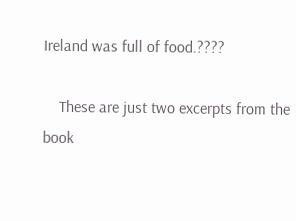Ireland was full of food.????

    These are just two excerpts from the book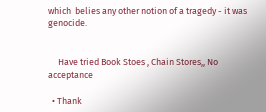which  belies any other notion of a tragedy - it was genocide.


     Have tried Book Stoes , Chain Stores,, No acceptance

  • Thank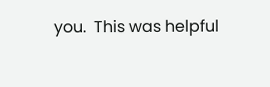you.  This was helpful